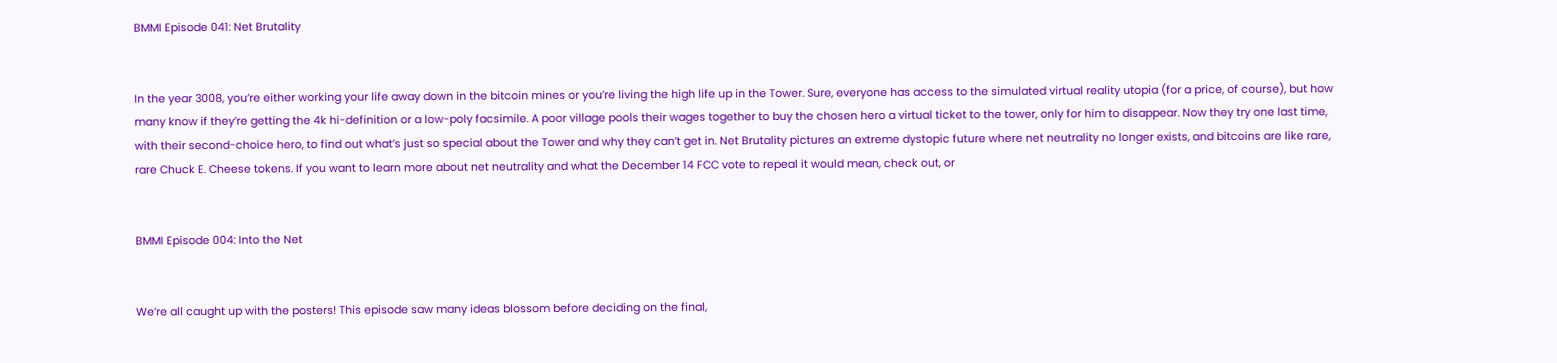BMMI Episode 041: Net Brutality


In the year 3008, you’re either working your life away down in the bitcoin mines or you’re living the high life up in the Tower. Sure, everyone has access to the simulated virtual reality utopia (for a price, of course), but how many know if they’re getting the 4k hi-definition or a low-poly facsimile. A poor village pools their wages together to buy the chosen hero a virtual ticket to the tower, only for him to disappear. Now they try one last time, with their second-choice hero, to find out what’s just so special about the Tower and why they can’t get in. Net Brutality pictures an extreme dystopic future where net neutrality no longer exists, and bitcoins are like rare, rare Chuck E. Cheese tokens. If you want to learn more about net neutrality and what the December 14 FCC vote to repeal it would mean, check out, or


BMMI Episode 004: Into the Net


We’re all caught up with the posters! This episode saw many ideas blossom before deciding on the final,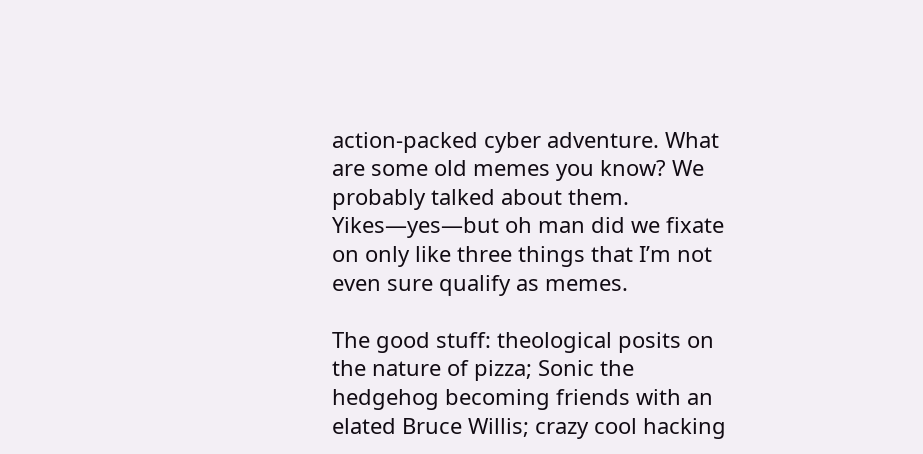action-packed cyber adventure. What are some old memes you know? We probably talked about them. Yikes—yes—but oh man did we fixate on only like three things that I’m not even sure qualify as memes.

The good stuff: theological posits on the nature of pizza; Sonic the hedgehog becoming friends with an elated Bruce Willis; crazy cool hacking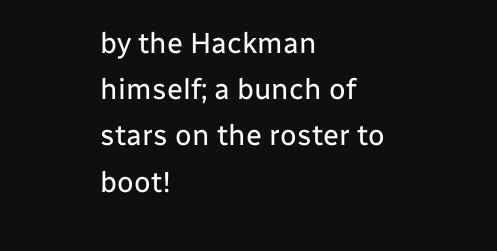by the Hackman himself; a bunch of stars on the roster to boot!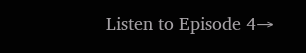Listen to Episode 4→